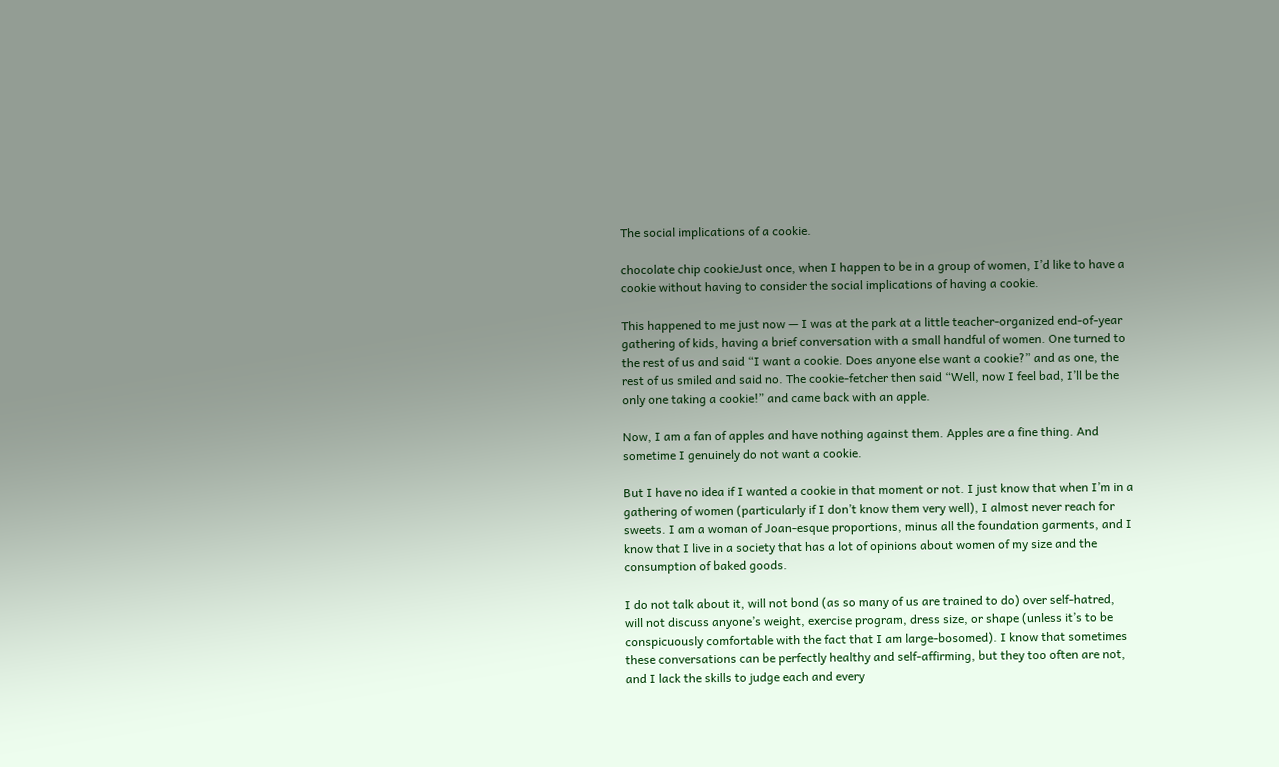The social implications of a cookie.

chocolate chip cookieJust once, when I happen to be in a group of women, I’d like to have a cookie without having to consider the social implications of having a cookie.

This happened to me just now — I was at the park at a little teacher-organized end-of-year gathering of kids, having a brief conversation with a small handful of women. One turned to the rest of us and said “I want a cookie. Does anyone else want a cookie?” and as one, the rest of us smiled and said no. The cookie-fetcher then said “Well, now I feel bad, I’ll be the only one taking a cookie!” and came back with an apple.

Now, I am a fan of apples and have nothing against them. Apples are a fine thing. And sometime I genuinely do not want a cookie.

But I have no idea if I wanted a cookie in that moment or not. I just know that when I’m in a gathering of women (particularly if I don’t know them very well), I almost never reach for sweets. I am a woman of Joan-esque proportions, minus all the foundation garments, and I know that I live in a society that has a lot of opinions about women of my size and the consumption of baked goods.

I do not talk about it, will not bond (as so many of us are trained to do) over self-hatred, will not discuss anyone’s weight, exercise program, dress size, or shape (unless it’s to be conspicuously comfortable with the fact that I am large-bosomed). I know that sometimes these conversations can be perfectly healthy and self-affirming, but they too often are not, and I lack the skills to judge each and every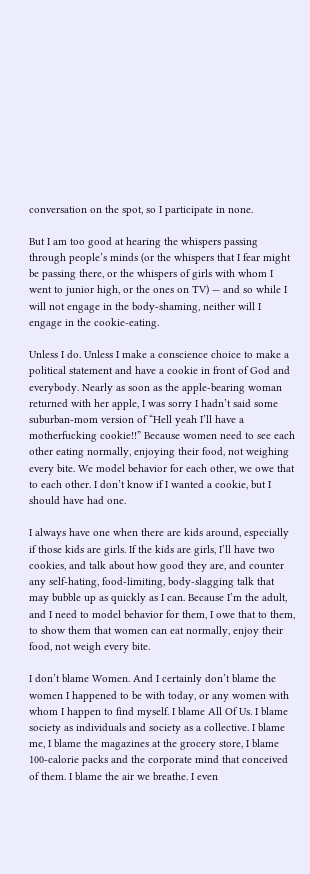conversation on the spot, so I participate in none.

But I am too good at hearing the whispers passing through people’s minds (or the whispers that I fear might be passing there, or the whispers of girls with whom I went to junior high, or the ones on TV) — and so while I will not engage in the body-shaming, neither will I engage in the cookie-eating.

Unless I do. Unless I make a conscience choice to make a political statement and have a cookie in front of God and everybody. Nearly as soon as the apple-bearing woman returned with her apple, I was sorry I hadn’t said some suburban-mom version of “Hell yeah I’ll have a motherfucking cookie!!” Because women need to see each other eating normally, enjoying their food, not weighing every bite. We model behavior for each other, we owe that to each other. I don’t know if I wanted a cookie, but I should have had one.

I always have one when there are kids around, especially if those kids are girls. If the kids are girls, I’ll have two cookies, and talk about how good they are, and counter any self-hating, food-limiting, body-slagging talk that may bubble up as quickly as I can. Because I’m the adult, and I need to model behavior for them, I owe that to them, to show them that women can eat normally, enjoy their food, not weigh every bite.

I don’t blame Women. And I certainly don’t blame the women I happened to be with today, or any women with whom I happen to find myself. I blame All Of Us. I blame society as individuals and society as a collective. I blame me, I blame the magazines at the grocery store, I blame 100-calorie packs and the corporate mind that conceived of them. I blame the air we breathe. I even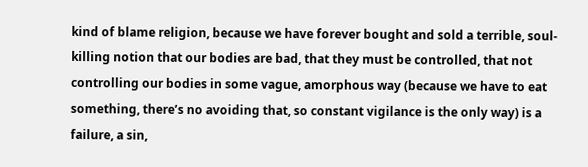kind of blame religion, because we have forever bought and sold a terrible, soul-killing notion that our bodies are bad, that they must be controlled, that not controlling our bodies in some vague, amorphous way (because we have to eat something, there’s no avoiding that, so constant vigilance is the only way) is a failure, a sin,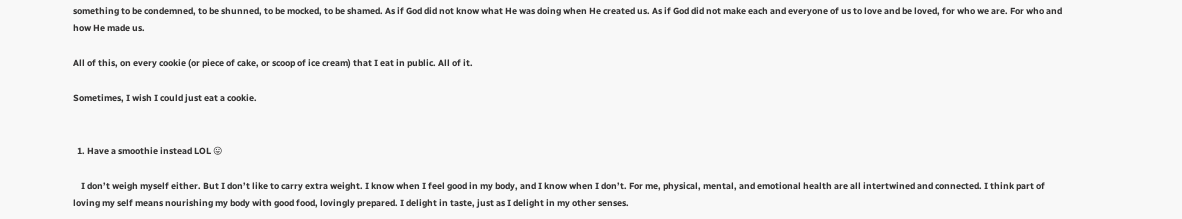something to be condemned, to be shunned, to be mocked, to be shamed. As if God did not know what He was doing when He created us. As if God did not make each and everyone of us to love and be loved, for who we are. For who and how He made us.

All of this, on every cookie (or piece of cake, or scoop of ice cream) that I eat in public. All of it.

Sometimes, I wish I could just eat a cookie.


  1. Have a smoothie instead LOL 😛

    I don’t weigh myself either. But I don’t like to carry extra weight. I know when I feel good in my body, and I know when I don’t. For me, physical, mental, and emotional health are all intertwined and connected. I think part of loving my self means nourishing my body with good food, lovingly prepared. I delight in taste, just as I delight in my other senses.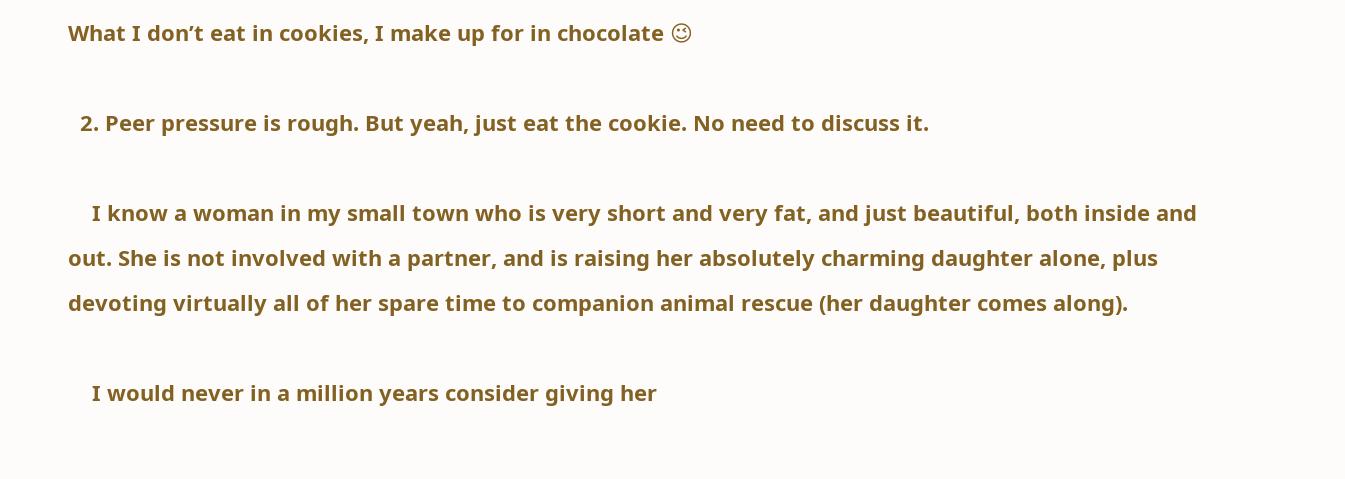What I don’t eat in cookies, I make up for in chocolate 😉

  2. Peer pressure is rough. But yeah, just eat the cookie. No need to discuss it.

    I know a woman in my small town who is very short and very fat, and just beautiful, both inside and out. She is not involved with a partner, and is raising her absolutely charming daughter alone, plus devoting virtually all of her spare time to companion animal rescue (her daughter comes along).

    I would never in a million years consider giving her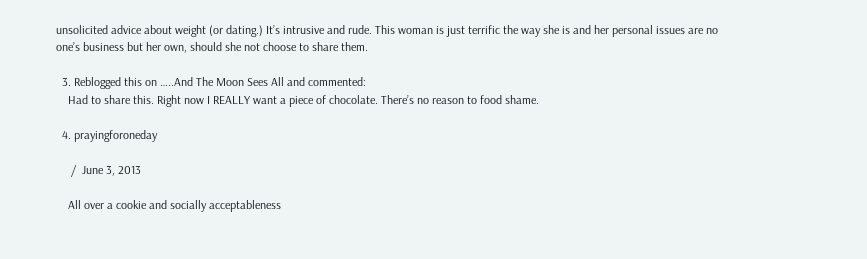unsolicited advice about weight (or dating.) It’s intrusive and rude. This woman is just terrific the way she is and her personal issues are no one’s business but her own, should she not choose to share them.

  3. Reblogged this on …..And The Moon Sees All and commented:
    Had to share this. Right now I REALLY want a piece of chocolate. There’s no reason to food shame.

  4. prayingforoneday

     /  June 3, 2013

    All over a cookie and socially acceptableness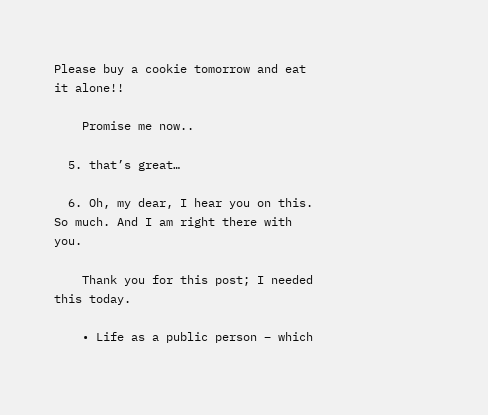Please buy a cookie tomorrow and eat it alone!!

    Promise me now..

  5. that’s great…

  6. Oh, my dear, I hear you on this. So much. And I am right there with you.

    Thank you for this post; I needed this today.

    • Life as a public person – which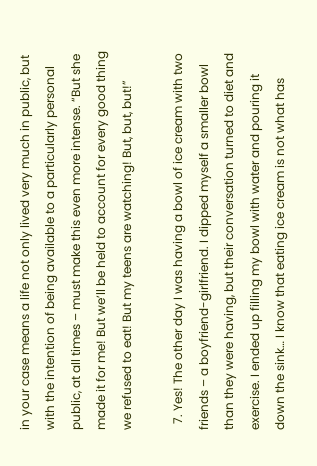in your case means a life not only lived very much in public, but with the intention of being available to a particularly personal public, at all times – must make this even more intense. “But she made it for me! But we’ll be held to account for every good thing we refused to eat! But my teens are watching! But, but, but!”

  7. Yes! The other day I was having a bowl of ice cream with two friends – a boyfriend-girlfriend. I dipped myself a smaller bowl than they were having, but their conversation turned to diet and exercise. I ended up filling my bowl with water and pouring it down the sink… I know that eating ice cream is not what has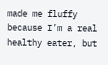made me fluffy because I’m a real healthy eater, but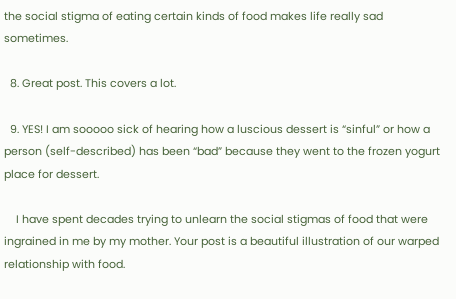the social stigma of eating certain kinds of food makes life really sad sometimes.

  8. Great post. This covers a lot.

  9. YES! I am sooooo sick of hearing how a luscious dessert is “sinful” or how a person (self-described) has been “bad” because they went to the frozen yogurt place for dessert.

    I have spent decades trying to unlearn the social stigmas of food that were ingrained in me by my mother. Your post is a beautiful illustration of our warped relationship with food.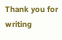Thank you for writing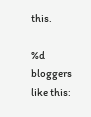this.

%d bloggers like this: